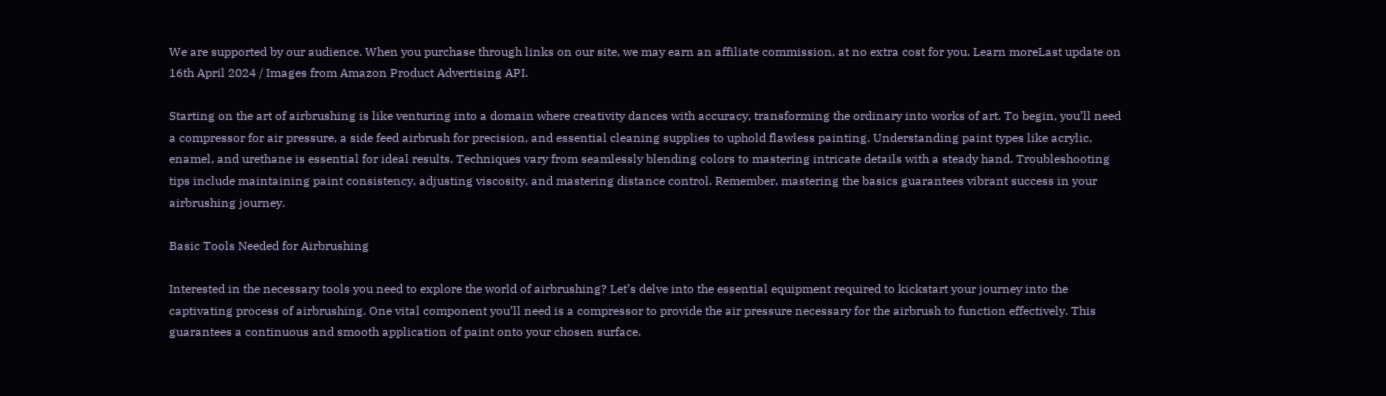We are supported by our audience. When you purchase through links on our site, we may earn an affiliate commission, at no extra cost for you. Learn moreLast update on 16th April 2024 / Images from Amazon Product Advertising API.

Starting on the art of airbrushing is like venturing into a domain where creativity dances with accuracy, transforming the ordinary into works of art. To begin, you’ll need a compressor for air pressure, a side feed airbrush for precision, and essential cleaning supplies to uphold flawless painting. Understanding paint types like acrylic, enamel, and urethane is essential for ideal results. Techniques vary from seamlessly blending colors to mastering intricate details with a steady hand. Troubleshooting tips include maintaining paint consistency, adjusting viscosity, and mastering distance control. Remember, mastering the basics guarantees vibrant success in your airbrushing journey.

Basic Tools Needed for Airbrushing

Interested in the necessary tools you need to explore the world of airbrushing? Let’s delve into the essential equipment required to kickstart your journey into the captivating process of airbrushing. One vital component you’ll need is a compressor to provide the air pressure necessary for the airbrush to function effectively. This guarantees a continuous and smooth application of paint onto your chosen surface.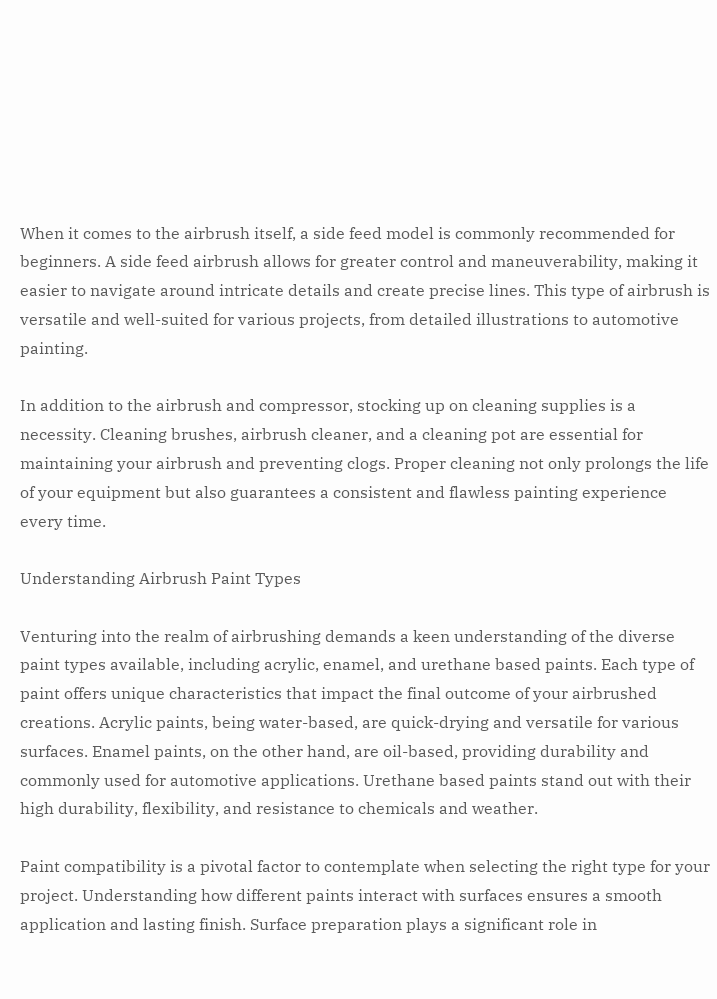When it comes to the airbrush itself, a side feed model is commonly recommended for beginners. A side feed airbrush allows for greater control and maneuverability, making it easier to navigate around intricate details and create precise lines. This type of airbrush is versatile and well-suited for various projects, from detailed illustrations to automotive painting.

In addition to the airbrush and compressor, stocking up on cleaning supplies is a necessity. Cleaning brushes, airbrush cleaner, and a cleaning pot are essential for maintaining your airbrush and preventing clogs. Proper cleaning not only prolongs the life of your equipment but also guarantees a consistent and flawless painting experience every time.

Understanding Airbrush Paint Types

Venturing into the realm of airbrushing demands a keen understanding of the diverse paint types available, including acrylic, enamel, and urethane based paints. Each type of paint offers unique characteristics that impact the final outcome of your airbrushed creations. Acrylic paints, being water-based, are quick-drying and versatile for various surfaces. Enamel paints, on the other hand, are oil-based, providing durability and commonly used for automotive applications. Urethane based paints stand out with their high durability, flexibility, and resistance to chemicals and weather.

Paint compatibility is a pivotal factor to contemplate when selecting the right type for your project. Understanding how different paints interact with surfaces ensures a smooth application and lasting finish. Surface preparation plays a significant role in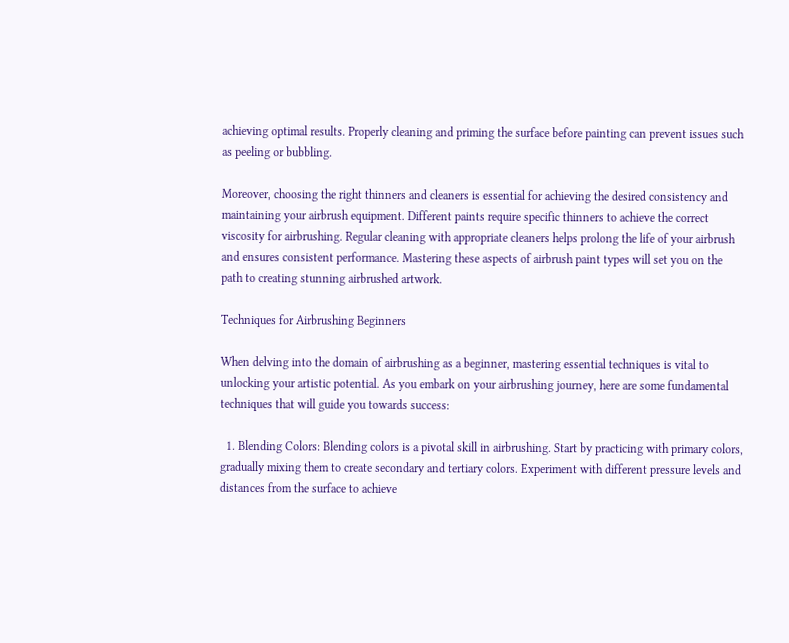achieving optimal results. Properly cleaning and priming the surface before painting can prevent issues such as peeling or bubbling.

Moreover, choosing the right thinners and cleaners is essential for achieving the desired consistency and maintaining your airbrush equipment. Different paints require specific thinners to achieve the correct viscosity for airbrushing. Regular cleaning with appropriate cleaners helps prolong the life of your airbrush and ensures consistent performance. Mastering these aspects of airbrush paint types will set you on the path to creating stunning airbrushed artwork.

Techniques for Airbrushing Beginners

When delving into the domain of airbrushing as a beginner, mastering essential techniques is vital to unlocking your artistic potential. As you embark on your airbrushing journey, here are some fundamental techniques that will guide you towards success:

  1. Blending Colors: Blending colors is a pivotal skill in airbrushing. Start by practicing with primary colors, gradually mixing them to create secondary and tertiary colors. Experiment with different pressure levels and distances from the surface to achieve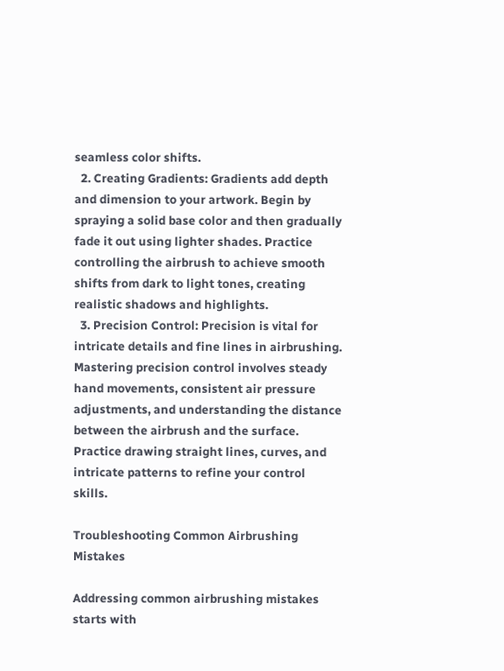seamless color shifts.
  2. Creating Gradients: Gradients add depth and dimension to your artwork. Begin by spraying a solid base color and then gradually fade it out using lighter shades. Practice controlling the airbrush to achieve smooth shifts from dark to light tones, creating realistic shadows and highlights.
  3. Precision Control: Precision is vital for intricate details and fine lines in airbrushing. Mastering precision control involves steady hand movements, consistent air pressure adjustments, and understanding the distance between the airbrush and the surface. Practice drawing straight lines, curves, and intricate patterns to refine your control skills.

Troubleshooting Common Airbrushing Mistakes

Addressing common airbrushing mistakes starts with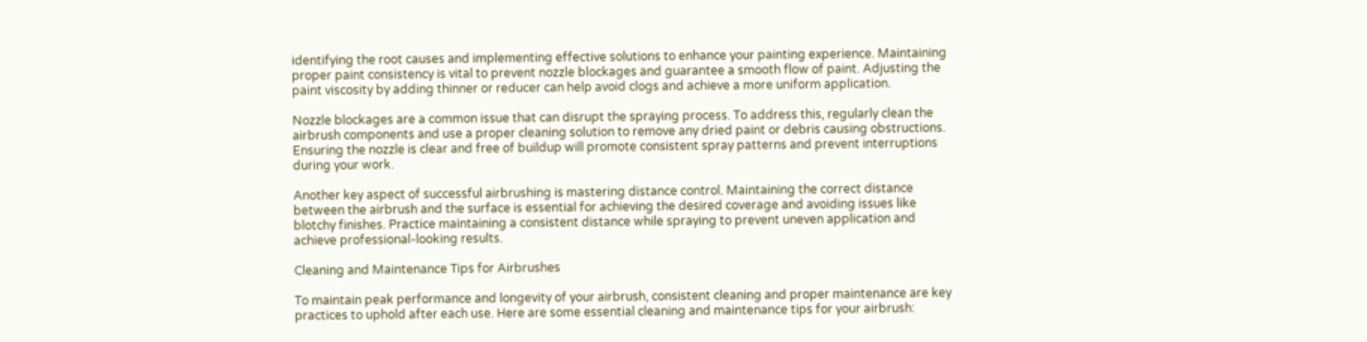identifying the root causes and implementing effective solutions to enhance your painting experience. Maintaining proper paint consistency is vital to prevent nozzle blockages and guarantee a smooth flow of paint. Adjusting the paint viscosity by adding thinner or reducer can help avoid clogs and achieve a more uniform application.

Nozzle blockages are a common issue that can disrupt the spraying process. To address this, regularly clean the airbrush components and use a proper cleaning solution to remove any dried paint or debris causing obstructions. Ensuring the nozzle is clear and free of buildup will promote consistent spray patterns and prevent interruptions during your work.

Another key aspect of successful airbrushing is mastering distance control. Maintaining the correct distance between the airbrush and the surface is essential for achieving the desired coverage and avoiding issues like blotchy finishes. Practice maintaining a consistent distance while spraying to prevent uneven application and achieve professional-looking results.

Cleaning and Maintenance Tips for Airbrushes

To maintain peak performance and longevity of your airbrush, consistent cleaning and proper maintenance are key practices to uphold after each use. Here are some essential cleaning and maintenance tips for your airbrush: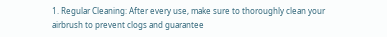1. Regular Cleaning: After every use, make sure to thoroughly clean your airbrush to prevent clogs and guarantee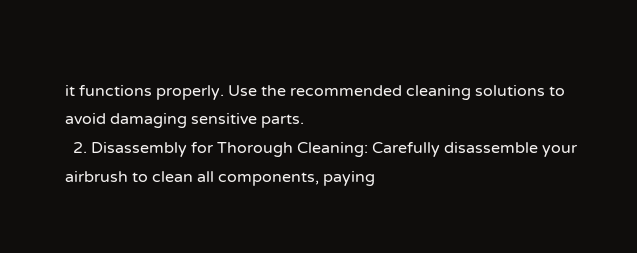it functions properly. Use the recommended cleaning solutions to avoid damaging sensitive parts.
  2. Disassembly for Thorough Cleaning: Carefully disassemble your airbrush to clean all components, paying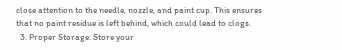close attention to the needle, nozzle, and paint cup. This ensures that no paint residue is left behind, which could lead to clogs.
  3. Proper Storage: Store your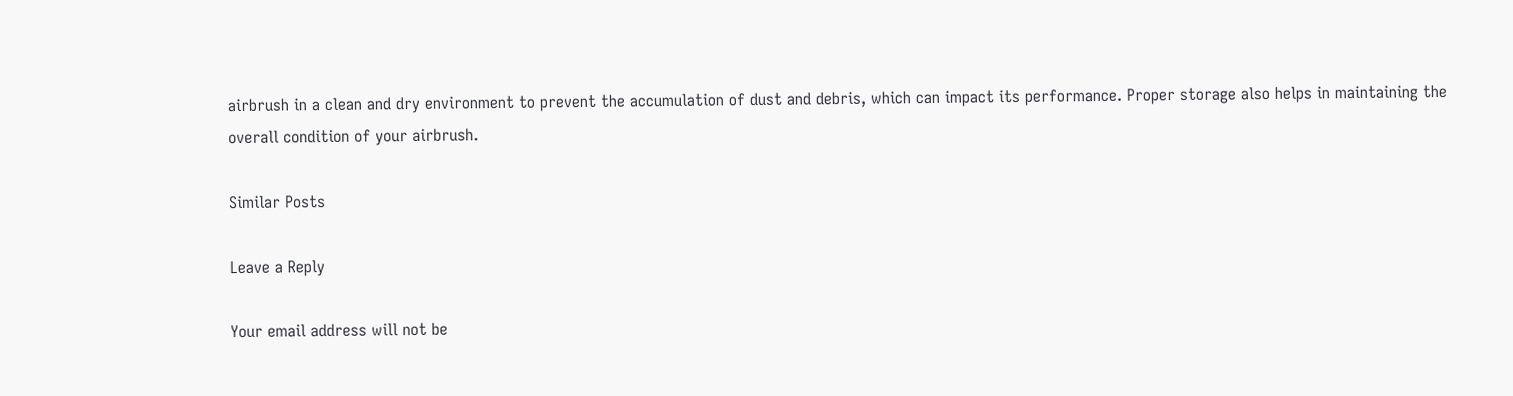airbrush in a clean and dry environment to prevent the accumulation of dust and debris, which can impact its performance. Proper storage also helps in maintaining the overall condition of your airbrush.

Similar Posts

Leave a Reply

Your email address will not be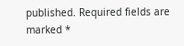published. Required fields are marked *